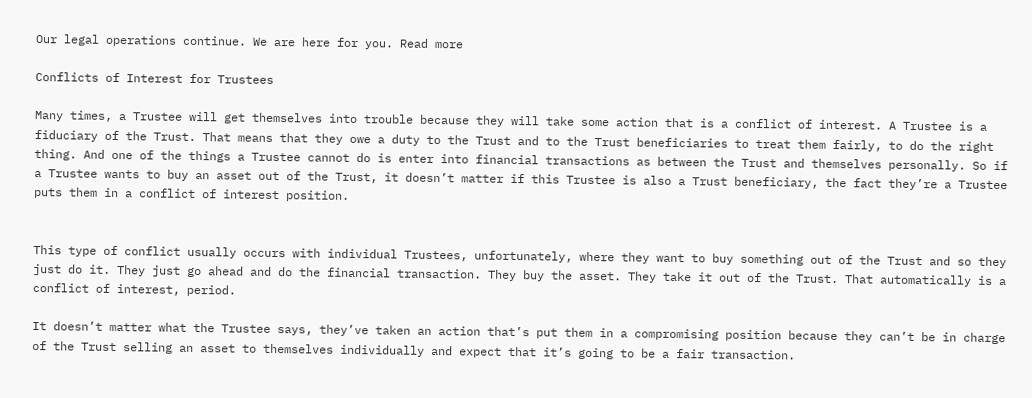Our legal operations continue. We are here for you. Read more

Conflicts of Interest for Trustees

Many times, a Trustee will get themselves into trouble because they will take some action that is a conflict of interest. A Trustee is a fiduciary of the Trust. That means that they owe a duty to the Trust and to the Trust beneficiaries to treat them fairly, to do the right thing. And one of the things a Trustee cannot do is enter into financial transactions as between the Trust and themselves personally. So if a Trustee wants to buy an asset out of the Trust, it doesn’t matter if this Trustee is also a Trust beneficiary, the fact they’re a Trustee puts them in a conflict of interest position.


This type of conflict usually occurs with individual Trustees, unfortunately, where they want to buy something out of the Trust and so they just do it. They just go ahead and do the financial transaction. They buy the asset. They take it out of the Trust. That automatically is a conflict of interest, period.

It doesn’t matter what the Trustee says, they’ve taken an action that’s put them in a compromising position because they can’t be in charge of the Trust selling an asset to themselves individually and expect that it’s going to be a fair transaction.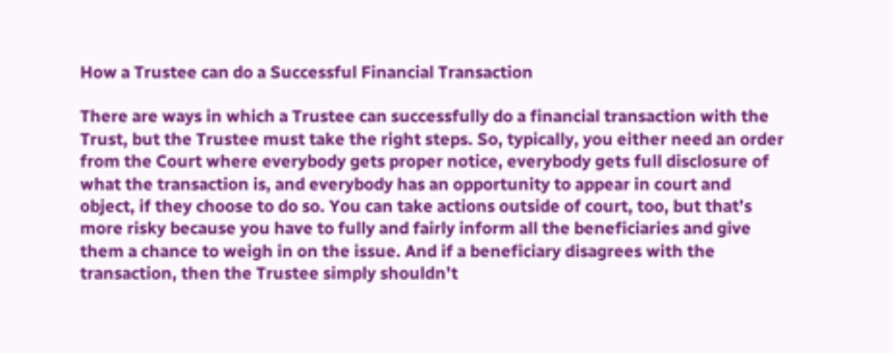How a Trustee can do a Successful Financial Transaction

There are ways in which a Trustee can successfully do a financial transaction with the Trust, but the Trustee must take the right steps. So, typically, you either need an order from the Court where everybody gets proper notice, everybody gets full disclosure of what the transaction is, and everybody has an opportunity to appear in court and object, if they choose to do so. You can take actions outside of court, too, but that’s more risky because you have to fully and fairly inform all the beneficiaries and give them a chance to weigh in on the issue. And if a beneficiary disagrees with the transaction, then the Trustee simply shouldn’t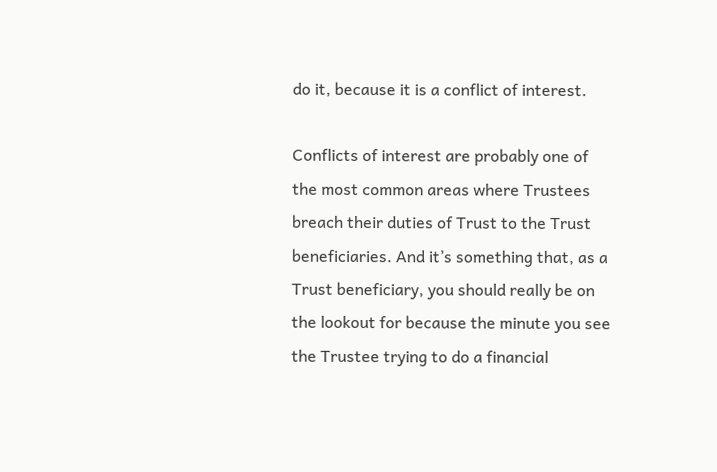do it, because it is a conflict of interest.

Conflicts of interest are probably one of the most common areas where Trustees breach their duties of Trust to the Trust beneficiaries. And it’s something that, as a Trust beneficiary, you should really be on the lookout for because the minute you see the Trustee trying to do a financial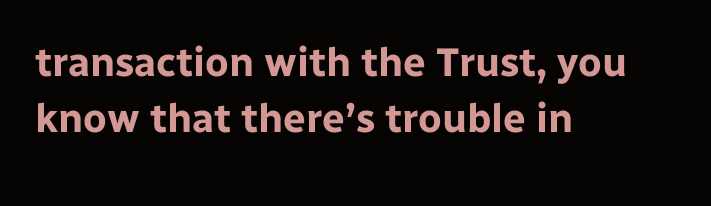transaction with the Trust, you know that there’s trouble in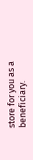store for you as a beneficiary.